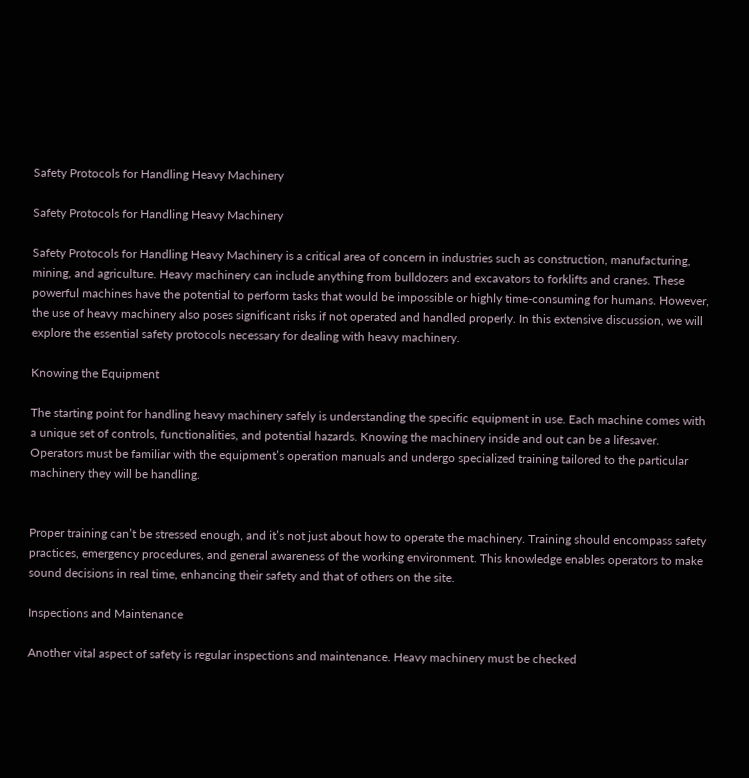Safety Protocols for Handling Heavy Machinery

Safety Protocols for Handling Heavy Machinery

Safety Protocols for Handling Heavy Machinery is a critical area of concern in industries such as construction, manufacturing, mining, and agriculture. Heavy machinery can include anything from bulldozers and excavators to forklifts and cranes. These powerful machines have the potential to perform tasks that would be impossible or highly time-consuming for humans. However, the use of heavy machinery also poses significant risks if not operated and handled properly. In this extensive discussion, we will explore the essential safety protocols necessary for dealing with heavy machinery.

Knowing the Equipment

The starting point for handling heavy machinery safely is understanding the specific equipment in use. Each machine comes with a unique set of controls, functionalities, and potential hazards. Knowing the machinery inside and out can be a lifesaver. Operators must be familiar with the equipment’s operation manuals and undergo specialized training tailored to the particular machinery they will be handling.


Proper training can’t be stressed enough, and it’s not just about how to operate the machinery. Training should encompass safety practices, emergency procedures, and general awareness of the working environment. This knowledge enables operators to make sound decisions in real time, enhancing their safety and that of others on the site.

Inspections and Maintenance

Another vital aspect of safety is regular inspections and maintenance. Heavy machinery must be checked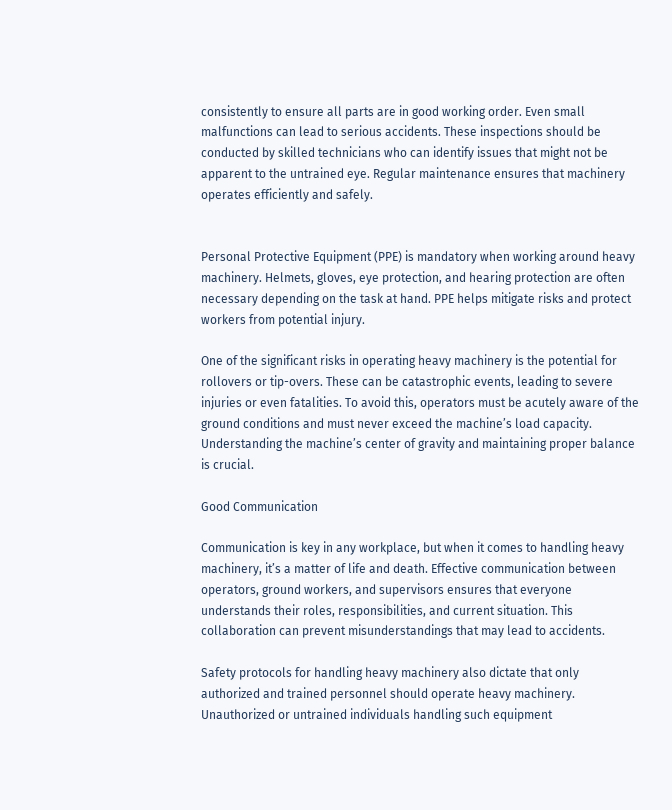consistently to ensure all parts are in good working order. Even small malfunctions can lead to serious accidents. These inspections should be conducted by skilled technicians who can identify issues that might not be apparent to the untrained eye. Regular maintenance ensures that machinery operates efficiently and safely.


Personal Protective Equipment (PPE) is mandatory when working around heavy machinery. Helmets, gloves, eye protection, and hearing protection are often necessary depending on the task at hand. PPE helps mitigate risks and protect workers from potential injury.

One of the significant risks in operating heavy machinery is the potential for rollovers or tip-overs. These can be catastrophic events, leading to severe injuries or even fatalities. To avoid this, operators must be acutely aware of the ground conditions and must never exceed the machine’s load capacity. Understanding the machine’s center of gravity and maintaining proper balance is crucial.

Good Communication

Communication is key in any workplace, but when it comes to handling heavy machinery, it’s a matter of life and death. Effective communication between operators, ground workers, and supervisors ensures that everyone understands their roles, responsibilities, and current situation. This collaboration can prevent misunderstandings that may lead to accidents.

Safety protocols for handling heavy machinery also dictate that only authorized and trained personnel should operate heavy machinery. Unauthorized or untrained individuals handling such equipment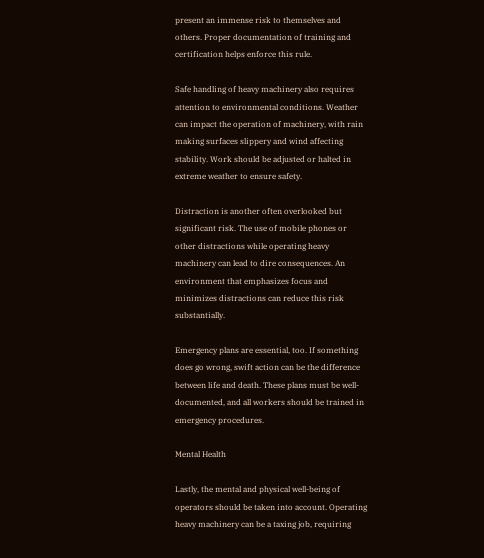present an immense risk to themselves and others. Proper documentation of training and certification helps enforce this rule.

Safe handling of heavy machinery also requires attention to environmental conditions. Weather can impact the operation of machinery, with rain making surfaces slippery and wind affecting stability. Work should be adjusted or halted in extreme weather to ensure safety.

Distraction is another often overlooked but significant risk. The use of mobile phones or other distractions while operating heavy machinery can lead to dire consequences. An environment that emphasizes focus and minimizes distractions can reduce this risk substantially.

Emergency plans are essential, too. If something does go wrong, swift action can be the difference between life and death. These plans must be well-documented, and all workers should be trained in emergency procedures.

Mental Health

Lastly, the mental and physical well-being of operators should be taken into account. Operating heavy machinery can be a taxing job, requiring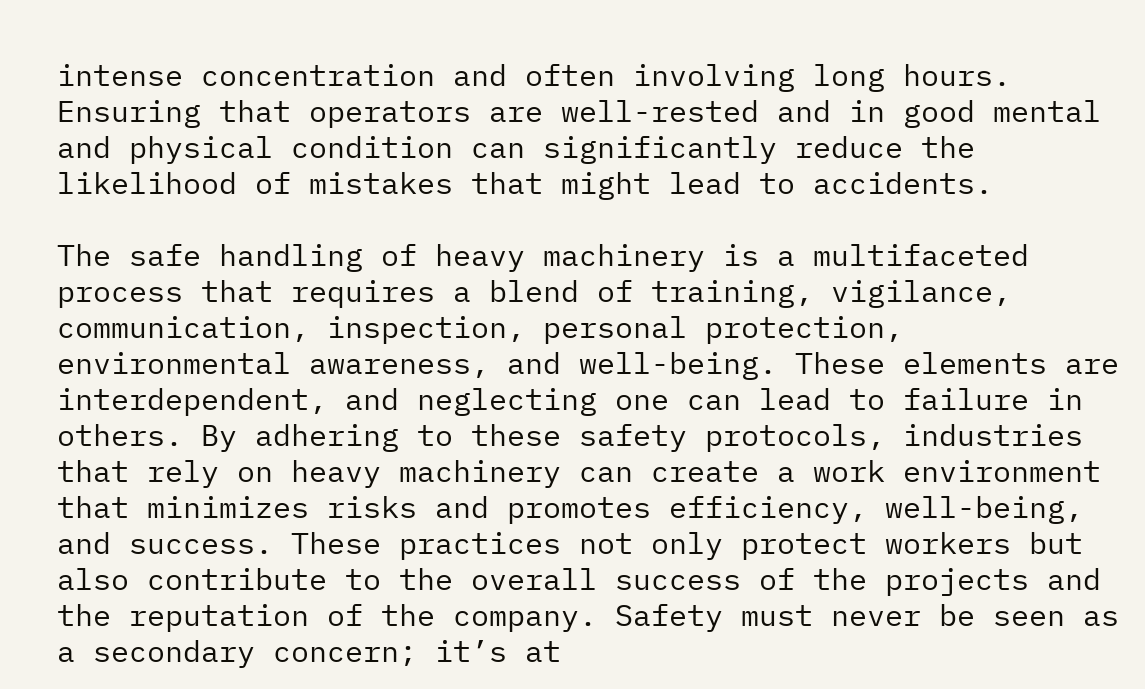intense concentration and often involving long hours. Ensuring that operators are well-rested and in good mental and physical condition can significantly reduce the likelihood of mistakes that might lead to accidents.

The safe handling of heavy machinery is a multifaceted process that requires a blend of training, vigilance, communication, inspection, personal protection, environmental awareness, and well-being. These elements are interdependent, and neglecting one can lead to failure in others. By adhering to these safety protocols, industries that rely on heavy machinery can create a work environment that minimizes risks and promotes efficiency, well-being, and success. These practices not only protect workers but also contribute to the overall success of the projects and the reputation of the company. Safety must never be seen as a secondary concern; it’s at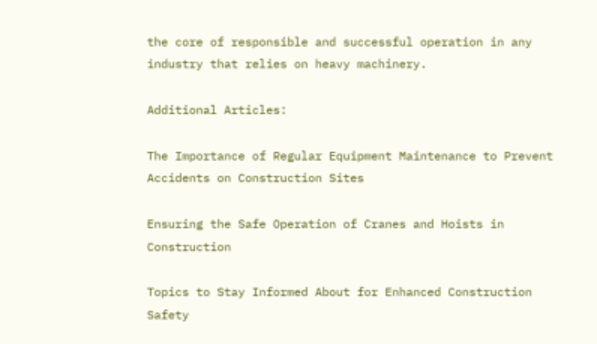the core of responsible and successful operation in any industry that relies on heavy machinery.

Additional Articles:

The Importance of Regular Equipment Maintenance to Prevent Accidents on Construction Sites

Ensuring the Safe Operation of Cranes and Hoists in Construction

Topics to Stay Informed About for Enhanced Construction Safety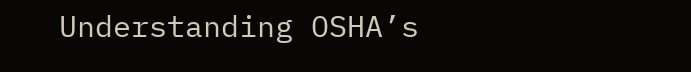Understanding OSHA’s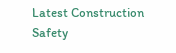Latest Construction Safety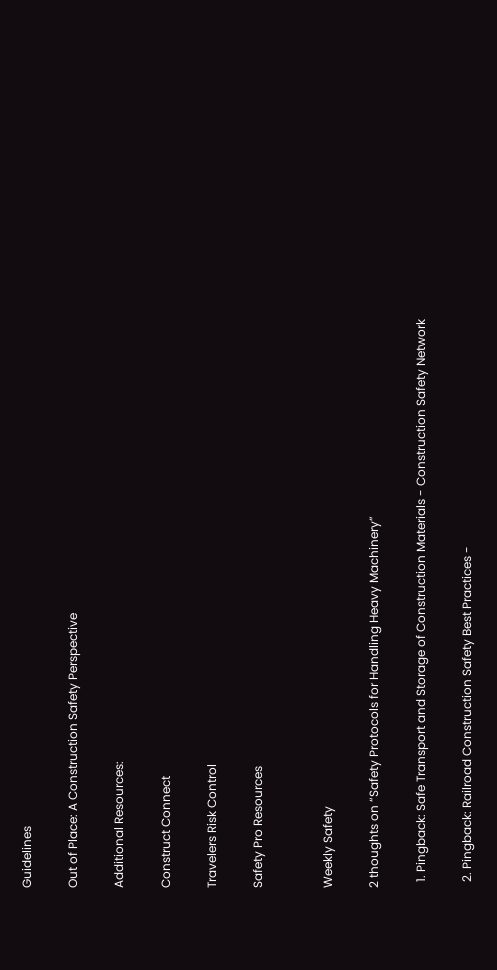Guidelines

Out of Place: A Construction Safety Perspective

Additional Resources:

Construct Connect

Travelers Risk Control

Safety Pro Resources


Weekly Safety

2 thoughts on “Safety Protocols for Handling Heavy Machinery”

  1. Pingback: Safe Transport and Storage of Construction Materials - Construction Safety Network

  2. Pingback: Railroad Construction Safety Best Practices -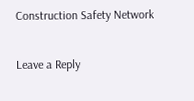Construction Safety Network

Leave a Reply